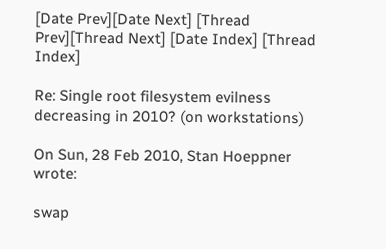[Date Prev][Date Next] [Thread Prev][Thread Next] [Date Index] [Thread Index]

Re: Single root filesystem evilness decreasing in 2010? (on workstations)

On Sun, 28 Feb 2010, Stan Hoeppner wrote:

swap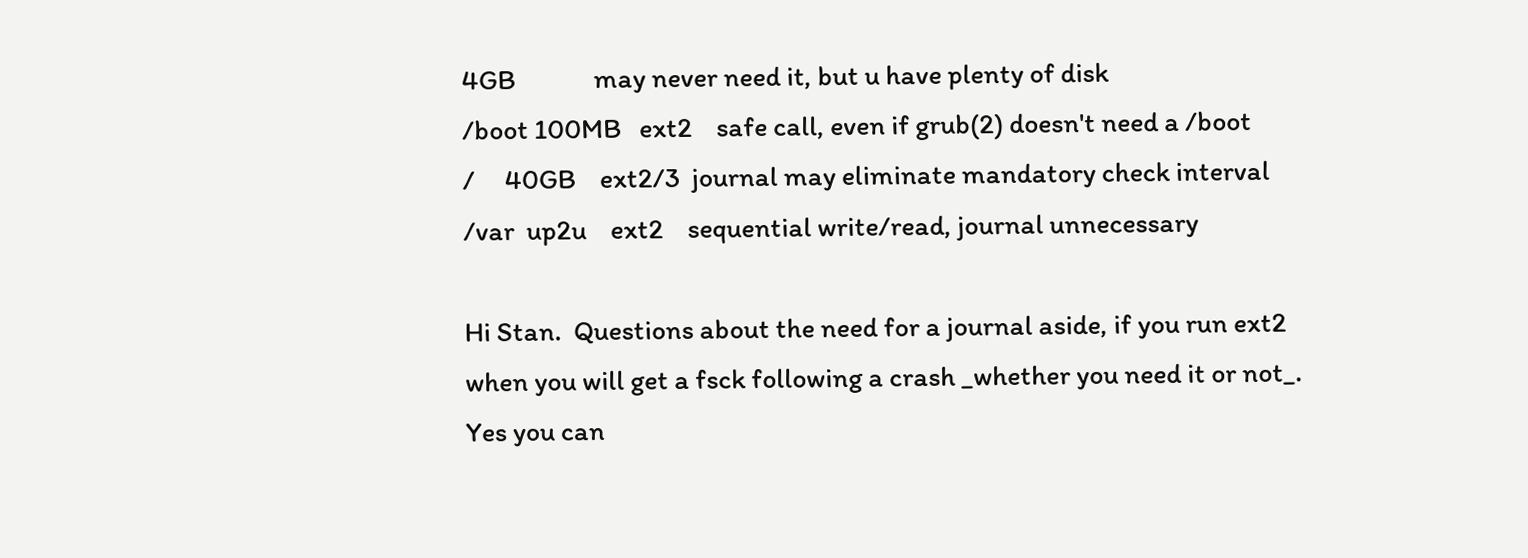4GB             may never need it, but u have plenty of disk
/boot 100MB   ext2    safe call, even if grub(2) doesn't need a /boot
/     40GB    ext2/3  journal may eliminate mandatory check interval
/var  up2u    ext2    sequential write/read, journal unnecessary

Hi Stan.  Questions about the need for a journal aside, if you run ext2
when you will get a fsck following a crash _whether you need it or not_.
Yes you can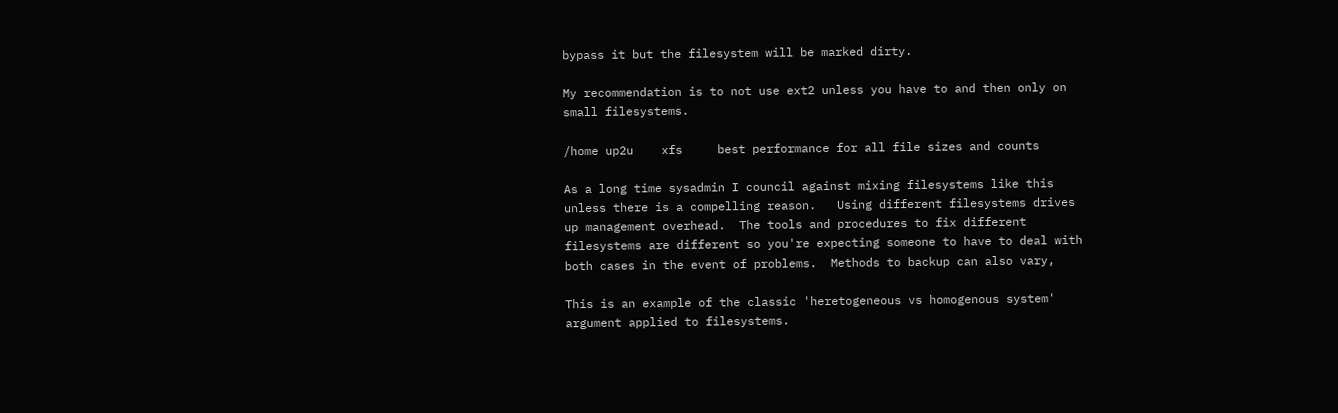bypass it but the filesystem will be marked dirty.

My recommendation is to not use ext2 unless you have to and then only on
small filesystems.

/home up2u    xfs     best performance for all file sizes and counts

As a long time sysadmin I council against mixing filesystems like this
unless there is a compelling reason.   Using different filesystems drives
up management overhead.  The tools and procedures to fix different
filesystems are different so you're expecting someone to have to deal with
both cases in the event of problems.  Methods to backup can also vary,

This is an example of the classic 'heretogeneous vs homogenous system'
argument applied to filesystems.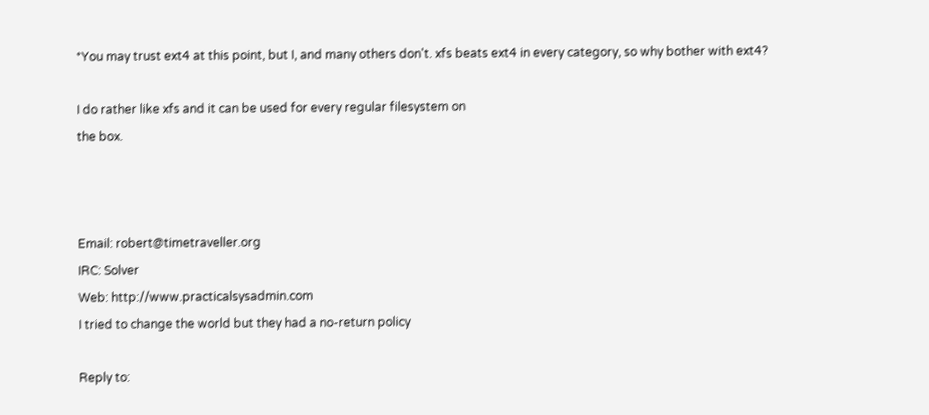*You may trust ext4 at this point, but I, and many others don't. xfs beats ext4 in every category, so why bother with ext4?

I do rather like xfs and it can be used for every regular filesystem on
the box.



Email: robert@timetraveller.org
IRC: Solver
Web: http://www.practicalsysadmin.com
I tried to change the world but they had a no-return policy

Reply to: